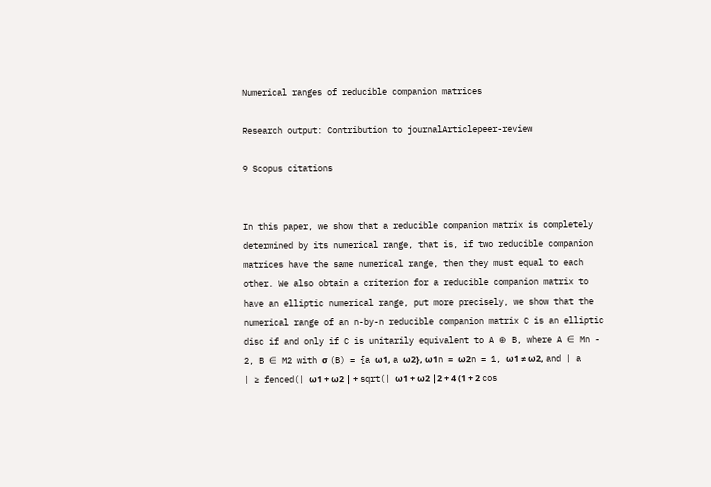Numerical ranges of reducible companion matrices

Research output: Contribution to journalArticlepeer-review

9 Scopus citations


In this paper, we show that a reducible companion matrix is completely determined by its numerical range, that is, if two reducible companion matrices have the same numerical range, then they must equal to each other. We also obtain a criterion for a reducible companion matrix to have an elliptic numerical range, put more precisely, we show that the numerical range of an n-by-n reducible companion matrix C is an elliptic disc if and only if C is unitarily equivalent to A ⊕ B, where A ∈ Mn - 2, B ∈ M2 with σ (B) = {a ω1, a ω2}, ω1n = ω2n = 1, ω1 ≠ ω2, and | a | ≥ fenced(| ω1 + ω2 | + sqrt(| ω1 + ω2 |2 + 4 (1 + 2 cos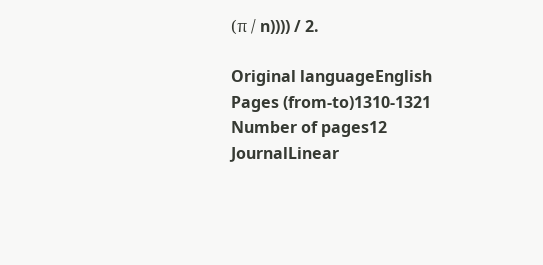(π / n)))) / 2.

Original languageEnglish
Pages (from-to)1310-1321
Number of pages12
JournalLinear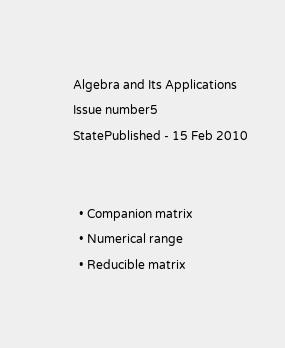Algebra and Its Applications
Issue number5
StatePublished - 15 Feb 2010


  • Companion matrix
  • Numerical range
  • Reducible matrix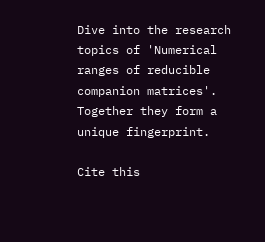Dive into the research topics of 'Numerical ranges of reducible companion matrices'. Together they form a unique fingerprint.

Cite this